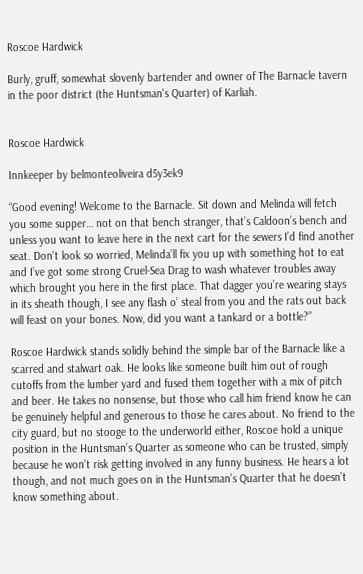Roscoe Hardwick

Burly, gruff, somewhat slovenly bartender and owner of The Barnacle tavern in the poor district (the Huntsman's Quarter) of Karliah.


Roscoe Hardwick

Innkeeper by belmonteoliveira d5y3ek9

“Good evening! Welcome to the Barnacle. Sit down and Melinda will fetch you some supper… not on that bench stranger, that’s Caldoon’s bench and unless you want to leave here in the next cart for the sewers I’d find another seat. Don’t look so worried, Melinda’ll fix you up with something hot to eat and I’ve got some strong Cruel-Sea Drag to wash whatever troubles away which brought you here in the first place. That dagger you’re wearing stays in its sheath though, I see any flash o’ steal from you and the rats out back will feast on your bones. Now, did you want a tankard or a bottle?”

Roscoe Hardwick stands solidly behind the simple bar of the Barnacle like a scarred and stalwart oak. He looks like someone built him out of rough cutoffs from the lumber yard and fused them together with a mix of pitch and beer. He takes no nonsense, but those who call him friend know he can be genuinely helpful and generous to those he cares about. No friend to the city guard, but no stooge to the underworld either, Roscoe hold a unique position in the Huntsman’s Quarter as someone who can be trusted, simply because he won’t risk getting involved in any funny business. He hears a lot though, and not much goes on in the Huntsman’s Quarter that he doesn’t know something about.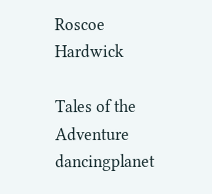Roscoe Hardwick

Tales of the Adventure dancingplanet